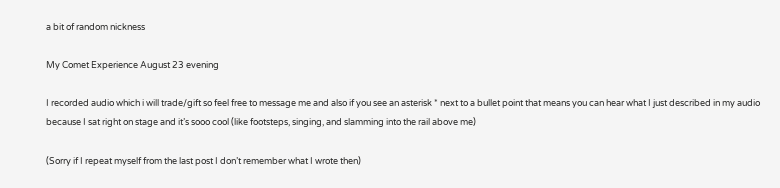a bit of random nickness

My Comet Experience August 23 evening

I recorded audio which i will trade/gift so feel free to message me and also if you see an asterisk * next to a bullet point that means you can hear what I just described in my audio because I sat right on stage and it’s sooo cool (like footsteps, singing, and slamming into the rail above me)

(Sorry if I repeat myself from the last post I don’t remember what I wrote then)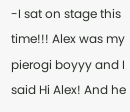-I sat on stage this time!!! Alex was my pierogi boyyy and I said Hi Alex! And he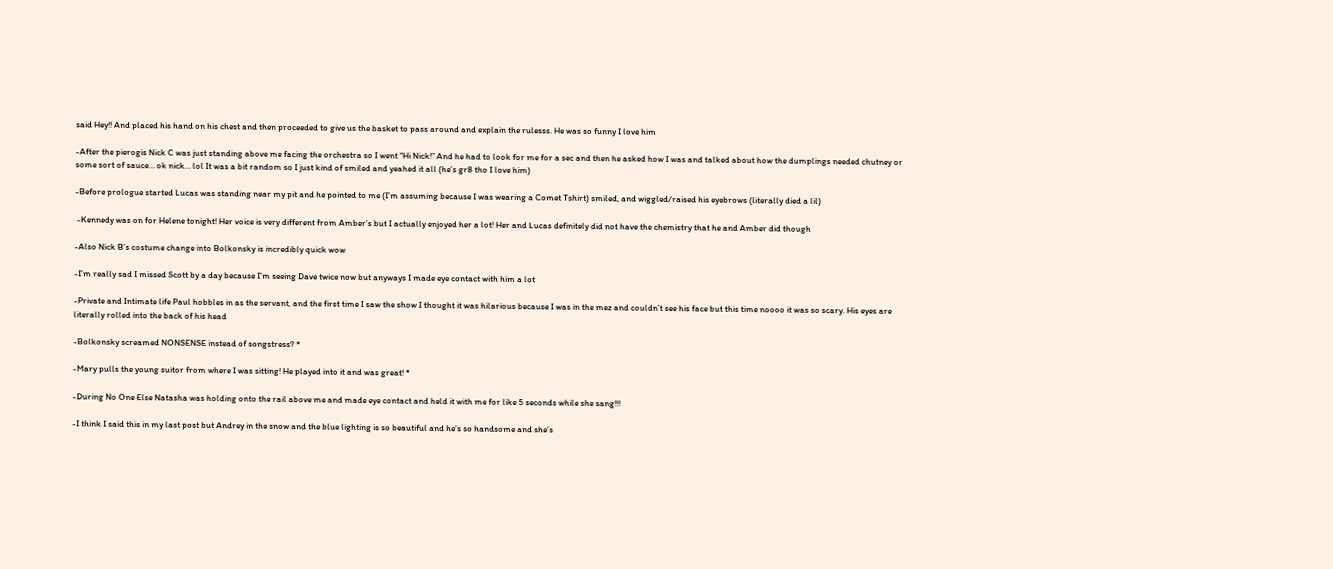said Hey!! And placed his hand on his chest and then proceeded to give us the basket to pass around and explain the rulesss. He was so funny I love him

-After the pierogis Nick C was just standing above me facing the orchestra so I went “Hi Nick!” And he had to look for me for a sec and then he asked how I was and talked about how the dumplings needed chutney or some sort of sauce… ok nick… lol It was a bit random so I just kind of smiled and yeahed it all (he’s gr8 tho I love him)

-Before prologue started Lucas was standing near my pit and he pointed to me (I’m assuming because I was wearing a Comet Tshirt) smiled, and wiggled/raised his eyebrows (literally died a lil)

 -Kennedy was on for Helene tonight! Her voice is very different from Amber’s but I actually enjoyed her a lot! Her and Lucas definitely did not have the chemistry that he and Amber did though

-Also Nick B’s costume change into Bolkonsky is incredibly quick wow

-I’m really sad I missed Scott by a day because I’m seeing Dave twice now but anyways I made eye contact with him a lot

-Private and Intimate life Paul hobbles in as the servant, and the first time I saw the show I thought it was hilarious because I was in the mez and couldn’t see his face but this time noooo it was so scary. His eyes are literally rolled into the back of his head

-Bolkonsky screamed NONSENSE instead of songstress? *

-Mary pulls the young suitor from where I was sitting! He played into it and was great! *

-During No One Else Natasha was holding onto the rail above me and made eye contact and held it with me for like 5 seconds while she sang!!!

-I think I said this in my last post but Andrey in the snow and the blue lighting is so beautiful and he’s so handsome and she’s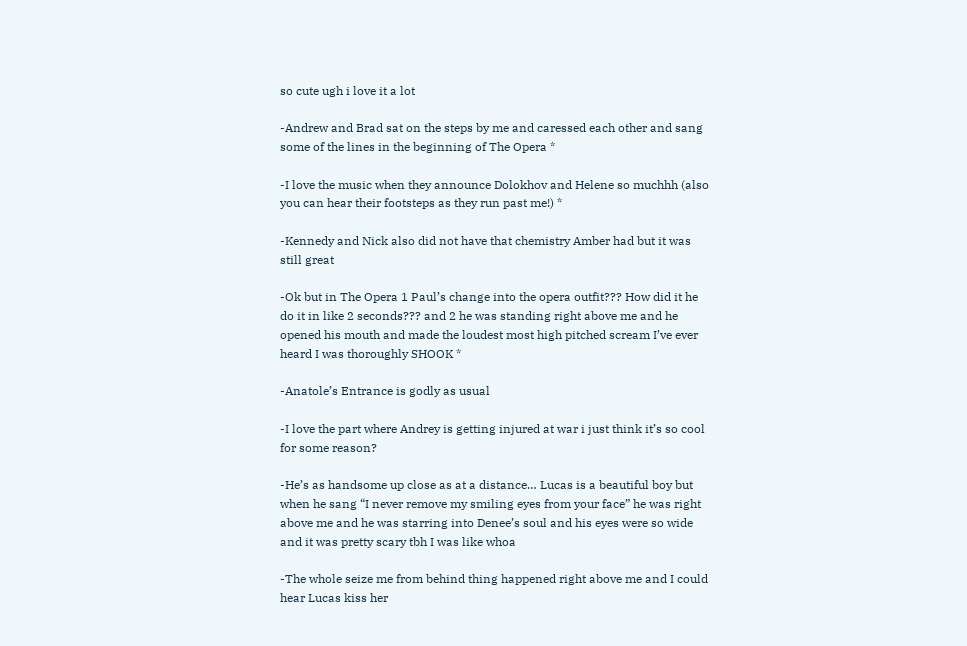so cute ugh i love it a lot

-Andrew and Brad sat on the steps by me and caressed each other and sang some of the lines in the beginning of The Opera *

-I love the music when they announce Dolokhov and Helene so muchhh (also you can hear their footsteps as they run past me!) *

-Kennedy and Nick also did not have that chemistry Amber had but it was still great

-Ok but in The Opera 1 Paul’s change into the opera outfit??? How did it he do it in like 2 seconds??? and 2 he was standing right above me and he opened his mouth and made the loudest most high pitched scream I’ve ever heard I was thoroughly SHOOK *

-Anatole’s Entrance is godly as usual

-I love the part where Andrey is getting injured at war i just think it’s so cool for some reason?

-He’s as handsome up close as at a distance… Lucas is a beautiful boy but when he sang “I never remove my smiling eyes from your face” he was right above me and he was starring into Denee’s soul and his eyes were so wide and it was pretty scary tbh I was like whoa

-The whole seize me from behind thing happened right above me and I could hear Lucas kiss her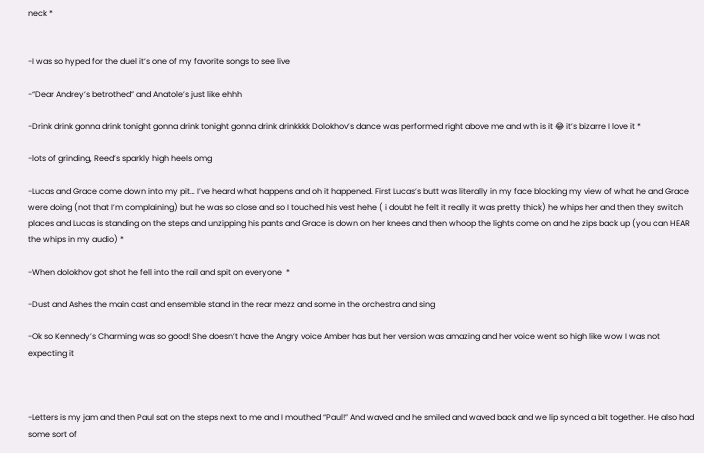neck *


-I was so hyped for the duel it’s one of my favorite songs to see live

-“Dear Andrey’s betrothed” and Anatole’s just like ehhh

-Drink drink gonna drink tonight gonna drink tonight gonna drink drinkkkk Dolokhov’s dance was performed right above me and wth is it 😂 it’s bizarre I love it *

-lots of grinding, Reed’s sparkly high heels omg

-Lucas and Grace come down into my pit… I’ve heard what happens and oh it happened. First Lucas’s butt was literally in my face blocking my view of what he and Grace were doing (not that I’m complaining) but he was so close and so I touched his vest hehe ( i doubt he felt it really it was pretty thick) he whips her and then they switch places and Lucas is standing on the steps and unzipping his pants and Grace is down on her knees and then whoop the lights come on and he zips back up (you can HEAR the whips in my audio) *

-When dolokhov got shot he fell into the rail and spit on everyone  *

-Dust and Ashes the main cast and ensemble stand in the rear mezz and some in the orchestra and sing

-Ok so Kennedy’s Charming was so good! She doesn’t have the Angry voice Amber has but her version was amazing and her voice went so high like wow I was not expecting it



-Letters is my jam and then Paul sat on the steps next to me and I mouthed “Paul!” And waved and he smiled and waved back and we lip synced a bit together. He also had some sort of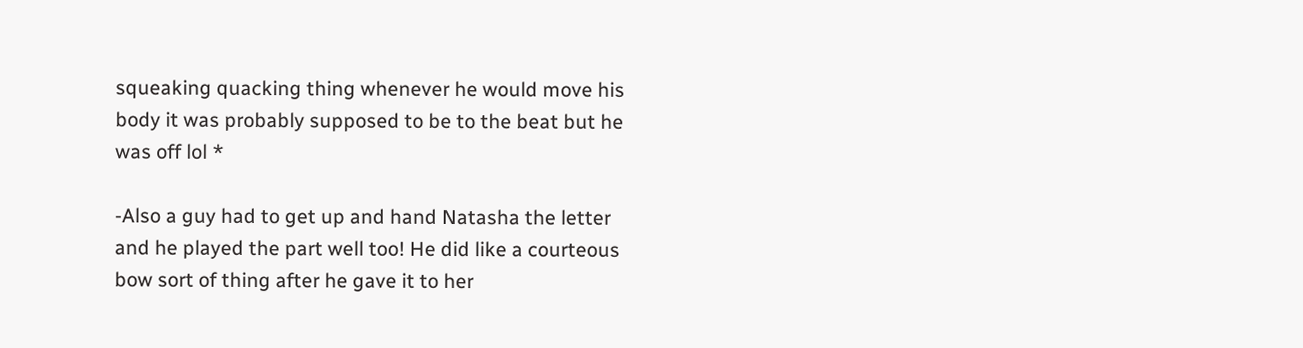squeaking quacking thing whenever he would move his body it was probably supposed to be to the beat but he was off lol *

-Also a guy had to get up and hand Natasha the letter and he played the part well too! He did like a courteous bow sort of thing after he gave it to her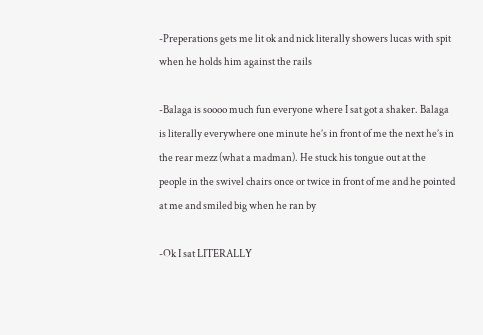-Preperations gets me lit ok and nick literally showers lucas with spit when he holds him against the rails

-Balaga is soooo much fun everyone where I sat got a shaker. Balaga is literally everywhere one minute he’s in front of me the next he’s in the rear mezz (what a madman). He stuck his tongue out at the people in the swivel chairs once or twice in front of me and he pointed at me and smiled big when he ran by

-Ok I sat LITERALLY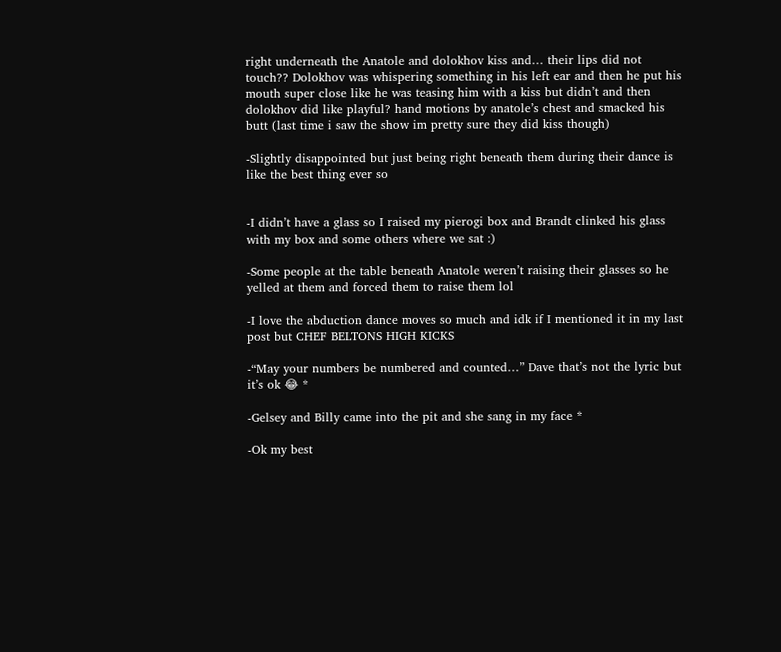right underneath the Anatole and dolokhov kiss and… their lips did not touch?? Dolokhov was whispering something in his left ear and then he put his mouth super close like he was teasing him with a kiss but didn’t and then dolokhov did like playful? hand motions by anatole’s chest and smacked his butt (last time i saw the show im pretty sure they did kiss though)

-Slightly disappointed but just being right beneath them during their dance is like the best thing ever so


-I didn’t have a glass so I raised my pierogi box and Brandt clinked his glass with my box and some others where we sat :)

-Some people at the table beneath Anatole weren’t raising their glasses so he yelled at them and forced them to raise them lol

-I love the abduction dance moves so much and idk if I mentioned it in my last post but CHEF BELTONS HIGH KICKS

-“May your numbers be numbered and counted…” Dave that’s not the lyric but it’s ok 😂 *

-Gelsey and Billy came into the pit and she sang in my face *

-Ok my best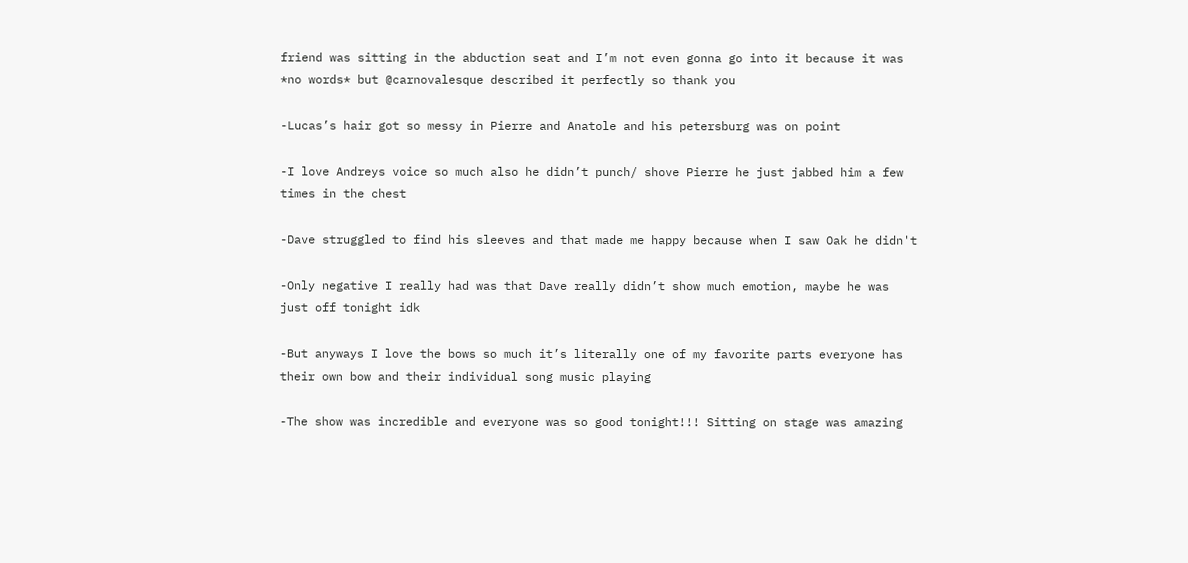friend was sitting in the abduction seat and I’m not even gonna go into it because it was *no words* but @carnovalesque described it perfectly so thank you

-Lucas’s hair got so messy in Pierre and Anatole and his petersburg was on point

-I love Andreys voice so much also he didn’t punch/ shove Pierre he just jabbed him a few times in the chest

-Dave struggled to find his sleeves and that made me happy because when I saw Oak he didn't

-Only negative I really had was that Dave really didn’t show much emotion, maybe he was just off tonight idk

-But anyways I love the bows so much it’s literally one of my favorite parts everyone has their own bow and their individual song music playing

-The show was incredible and everyone was so good tonight!!! Sitting on stage was amazing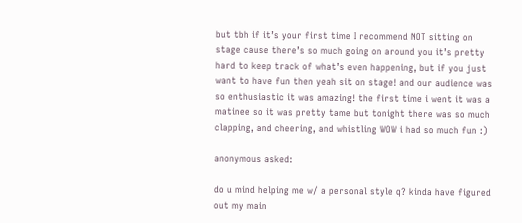but tbh if it’s your first time I recommend NOT sitting on stage cause there’s so much going on around you it’s pretty hard to keep track of what’s even happening, but if you just want to have fun then yeah sit on stage! and our audience was so enthusiastic it was amazing! the first time i went it was a matinee so it was pretty tame but tonight there was so much clapping, and cheering, and whistling WOW i had so much fun :)

anonymous asked:

do u mind helping me w/ a personal style q? kinda have figured out my main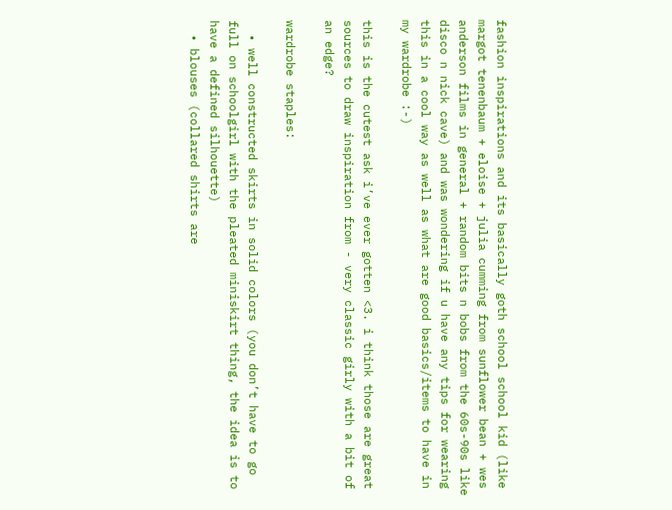fashion inspirations and its basically goth school school kid (like margot tenenbaum + eloise + julia cumming from sunflower bean + wes anderson films in general + random bits n bobs from the 60s-90s like disco n nick cave) and was wondering if u have any tips for wearing this in a cool way as well as what are good basics/items to have in my wardrobe :-)

this is the cutest ask i’ve ever gotten <3. i think those are great sources to draw inspiration from - very classic girly with a bit of an edge?

wardrobe staples:

  • well constructed skirts in solid colors (you don’t have to go full on schoolgirl with the pleated miniskirt thing, the idea is to have a defined silhouette)
  • blouses (collared shirts are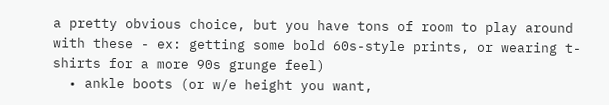a pretty obvious choice, but you have tons of room to play around with these - ex: getting some bold 60s-style prints, or wearing t-shirts for a more 90s grunge feel)
  • ankle boots (or w/e height you want,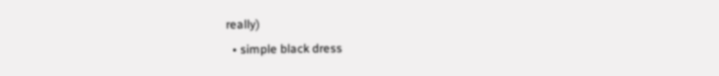really)
  • simple black dress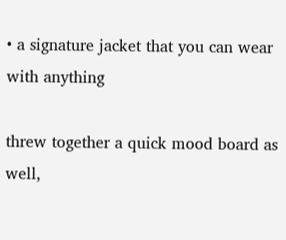• a signature jacket that you can wear with anything

threw together a quick mood board as well,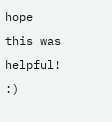hope this was helpful! :)